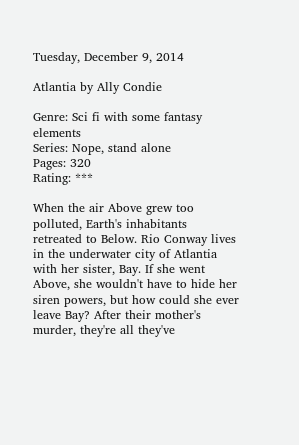Tuesday, December 9, 2014

Atlantia by Ally Condie

Genre: Sci fi with some fantasy elements
Series: Nope, stand alone
Pages: 320
Rating: ***

When the air Above grew too polluted, Earth's inhabitants retreated to Below. Rio Conway lives in the underwater city of Atlantia with her sister, Bay. If she went Above, she wouldn't have to hide her siren powers, but how could she ever leave Bay? After their mother's murder, they're all they've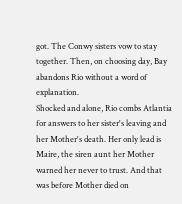got. The Conwy sisters vow to stay together. Then, on choosing day, Bay abandons Rio without a word of explanation.
Shocked and alone, Rio combs Atlantia for answers to her sister's leaving and her Mother's death. Her only lead is Maire, the siren aunt her Mother warned her never to trust. And that was before Mother died on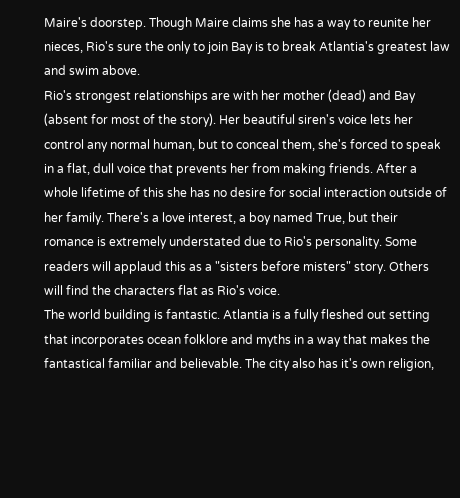Maire's doorstep. Though Maire claims she has a way to reunite her nieces, Rio's sure the only to join Bay is to break Atlantia's greatest law and swim above.
Rio's strongest relationships are with her mother (dead) and Bay (absent for most of the story). Her beautiful siren's voice lets her control any normal human, but to conceal them, she's forced to speak in a flat, dull voice that prevents her from making friends. After a whole lifetime of this she has no desire for social interaction outside of her family. There's a love interest, a boy named True, but their romance is extremely understated due to Rio's personality. Some readers will applaud this as a "sisters before misters" story. Others will find the characters flat as Rio's voice.
The world building is fantastic. Atlantia is a fully fleshed out setting that incorporates ocean folklore and myths in a way that makes the fantastical familiar and believable. The city also has it's own religion,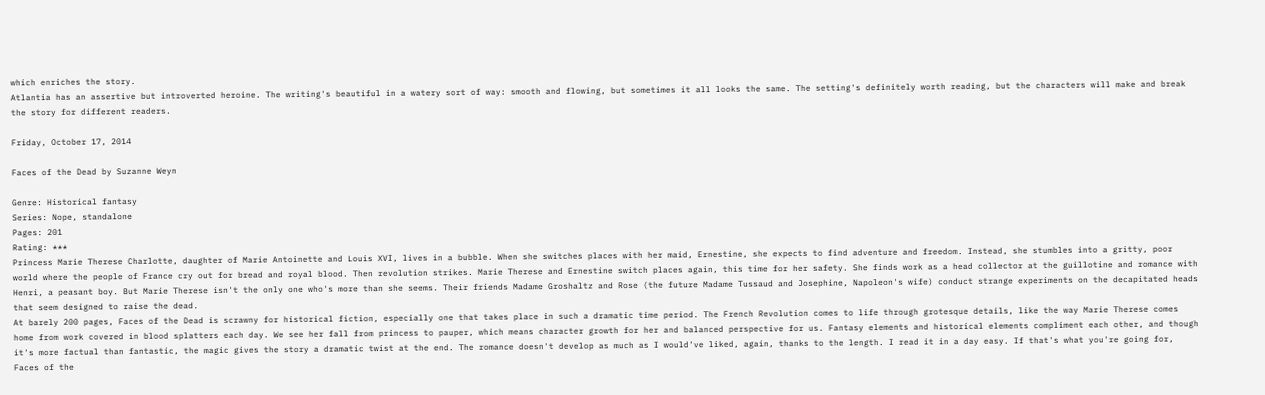which enriches the story.
Atlantia has an assertive but introverted heroine. The writing's beautiful in a watery sort of way: smooth and flowing, but sometimes it all looks the same. The setting's definitely worth reading, but the characters will make and break the story for different readers.

Friday, October 17, 2014

Faces of the Dead by Suzanne Weyn

Genre: Historical fantasy
Series: Nope, standalone
Pages: 201
Rating: ***
Princess Marie Therese Charlotte, daughter of Marie Antoinette and Louis XVI, lives in a bubble. When she switches places with her maid, Ernestine, she expects to find adventure and freedom. Instead, she stumbles into a gritty, poor world where the people of France cry out for bread and royal blood. Then revolution strikes. Marie Therese and Ernestine switch places again, this time for her safety. She finds work as a head collector at the guillotine and romance with Henri, a peasant boy. But Marie Therese isn't the only one who's more than she seems. Their friends Madame Groshaltz and Rose (the future Madame Tussaud and Josephine, Napoleon's wife) conduct strange experiments on the decapitated heads that seem designed to raise the dead.
At barely 200 pages, Faces of the Dead is scrawny for historical fiction, especially one that takes place in such a dramatic time period. The French Revolution comes to life through grotesque details, like the way Marie Therese comes home from work covered in blood splatters each day. We see her fall from princess to pauper, which means character growth for her and balanced perspective for us. Fantasy elements and historical elements compliment each other, and though it's more factual than fantastic, the magic gives the story a dramatic twist at the end. The romance doesn't develop as much as I would've liked, again, thanks to the length. I read it in a day easy. If that's what you're going for, Faces of the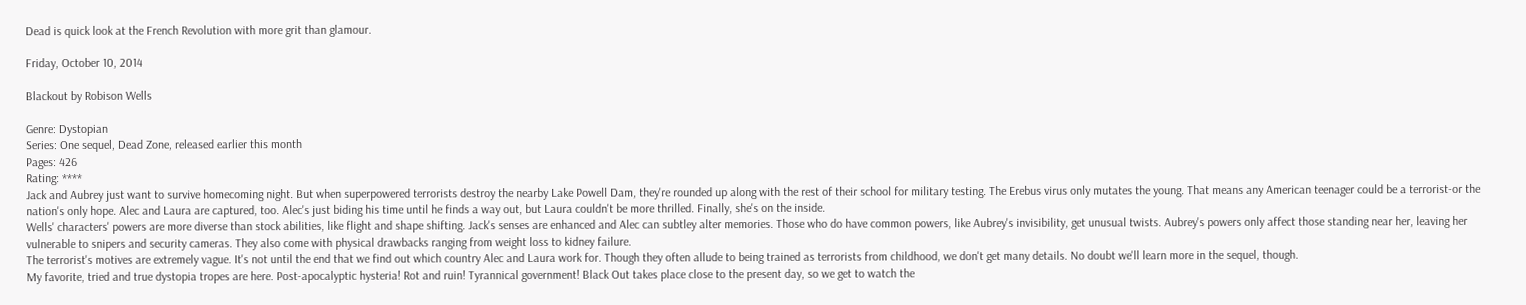Dead is quick look at the French Revolution with more grit than glamour.

Friday, October 10, 2014

Blackout by Robison Wells

Genre: Dystopian
Series: One sequel, Dead Zone, released earlier this month
Pages: 426
Rating: ****
Jack and Aubrey just want to survive homecoming night. But when superpowered terrorists destroy the nearby Lake Powell Dam, they're rounded up along with the rest of their school for military testing. The Erebus virus only mutates the young. That means any American teenager could be a terrorist-or the nation's only hope. Alec and Laura are captured, too. Alec's just biding his time until he finds a way out, but Laura couldn't be more thrilled. Finally, she's on the inside.
Wells' characters' powers are more diverse than stock abilities, like flight and shape shifting. Jack's senses are enhanced and Alec can subtley alter memories. Those who do have common powers, like Aubrey's invisibility, get unusual twists. Aubrey's powers only affect those standing near her, leaving her vulnerable to snipers and security cameras. They also come with physical drawbacks ranging from weight loss to kidney failure.
The terrorist's motives are extremely vague. It's not until the end that we find out which country Alec and Laura work for. Though they often allude to being trained as terrorists from childhood, we don't get many details. No doubt we'll learn more in the sequel, though.
My favorite, tried and true dystopia tropes are here. Post-apocalyptic hysteria! Rot and ruin! Tyrannical government! Black Out takes place close to the present day, so we get to watch the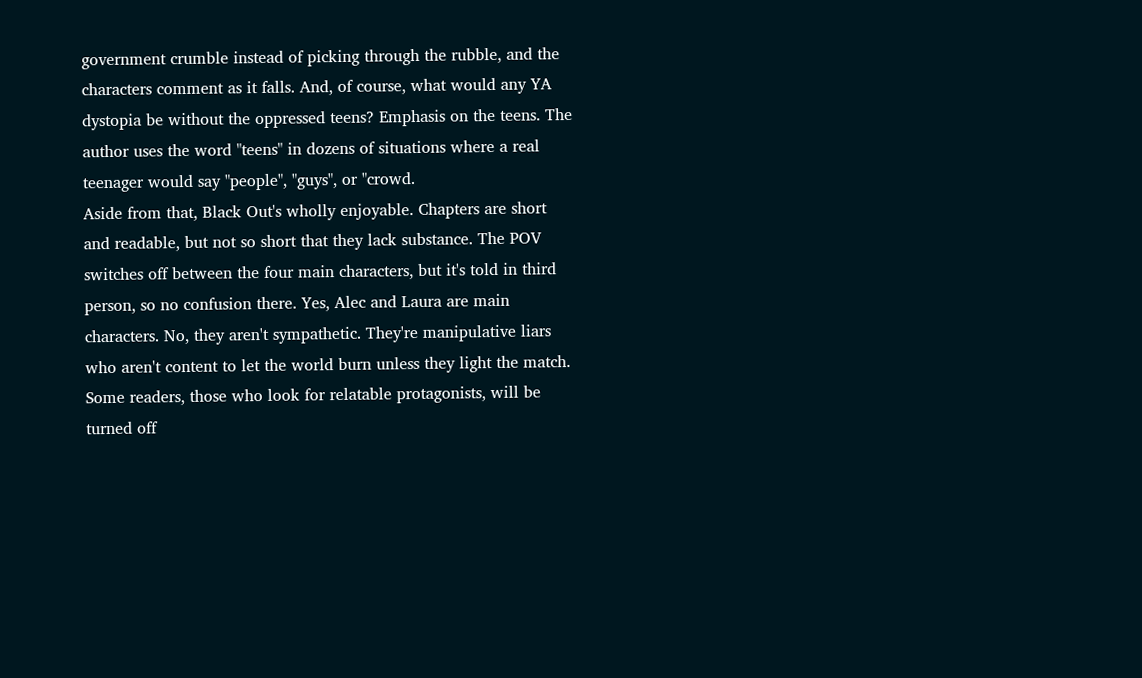government crumble instead of picking through the rubble, and the characters comment as it falls. And, of course, what would any YA dystopia be without the oppressed teens? Emphasis on the teens. The author uses the word "teens" in dozens of situations where a real teenager would say "people", "guys", or "crowd.
Aside from that, Black Out's wholly enjoyable. Chapters are short and readable, but not so short that they lack substance. The POV switches off between the four main characters, but it's told in third person, so no confusion there. Yes, Alec and Laura are main characters. No, they aren't sympathetic. They're manipulative liars who aren't content to let the world burn unless they light the match. Some readers, those who look for relatable protagonists, will be turned off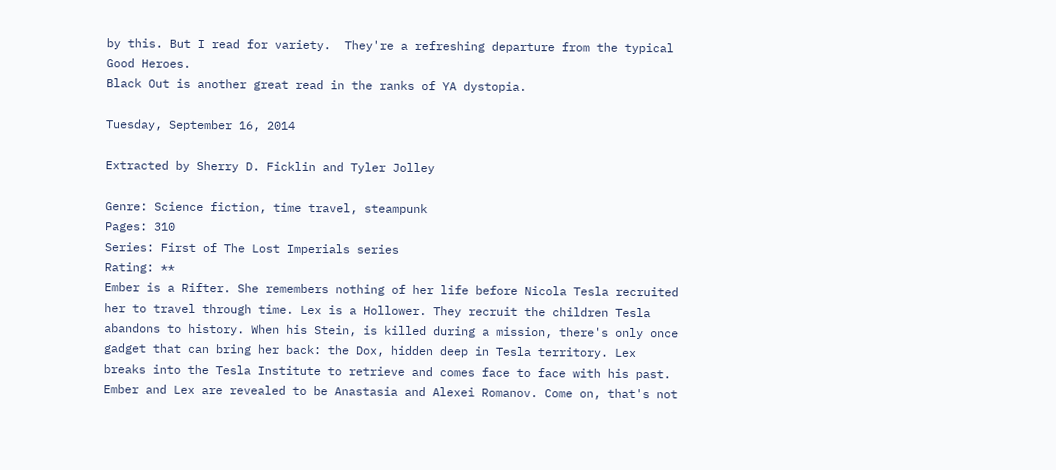by this. But I read for variety.  They're a refreshing departure from the typical Good Heroes.
Black Out is another great read in the ranks of YA dystopia.

Tuesday, September 16, 2014

Extracted by Sherry D. Ficklin and Tyler Jolley

Genre: Science fiction, time travel, steampunk
Pages: 310
Series: First of The Lost Imperials series
Rating: **
Ember is a Rifter. She remembers nothing of her life before Nicola Tesla recruited her to travel through time. Lex is a Hollower. They recruit the children Tesla abandons to history. When his Stein, is killed during a mission, there's only once gadget that can bring her back: the Dox, hidden deep in Tesla territory. Lex breaks into the Tesla Institute to retrieve and comes face to face with his past.
Ember and Lex are revealed to be Anastasia and Alexei Romanov. Come on, that's not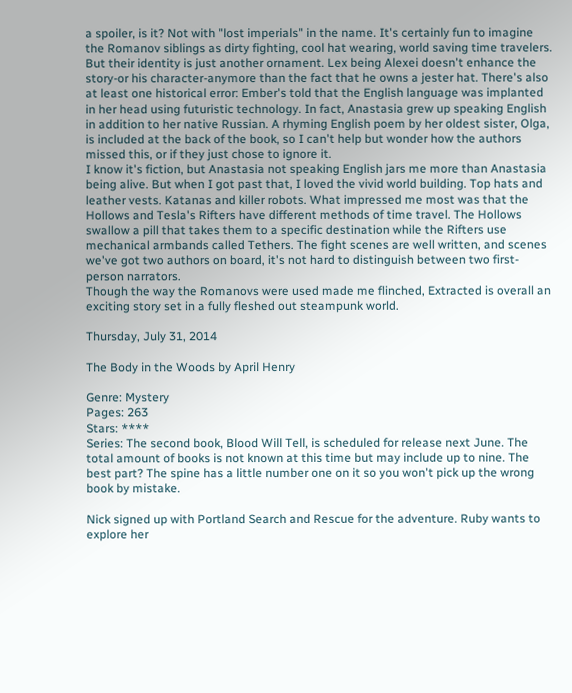a spoiler, is it? Not with "lost imperials" in the name. It's certainly fun to imagine the Romanov siblings as dirty fighting, cool hat wearing, world saving time travelers. But their identity is just another ornament. Lex being Alexei doesn't enhance the story-or his character-anymore than the fact that he owns a jester hat. There's also at least one historical error: Ember's told that the English language was implanted in her head using futuristic technology. In fact, Anastasia grew up speaking English in addition to her native Russian. A rhyming English poem by her oldest sister, Olga, is included at the back of the book, so I can't help but wonder how the authors missed this, or if they just chose to ignore it.
I know it's fiction, but Anastasia not speaking English jars me more than Anastasia being alive. But when I got past that, I loved the vivid world building. Top hats and leather vests. Katanas and killer robots. What impressed me most was that the Hollows and Tesla's Rifters have different methods of time travel. The Hollows swallow a pill that takes them to a specific destination while the Rifters use mechanical armbands called Tethers. The fight scenes are well written, and scenes we've got two authors on board, it's not hard to distinguish between two first-person narrators.
Though the way the Romanovs were used made me flinched, Extracted is overall an exciting story set in a fully fleshed out steampunk world.

Thursday, July 31, 2014

The Body in the Woods by April Henry

Genre: Mystery
Pages: 263
Stars: ****
Series: The second book, Blood Will Tell, is scheduled for release next June. The total amount of books is not known at this time but may include up to nine. The best part? The spine has a little number one on it so you won't pick up the wrong book by mistake.

Nick signed up with Portland Search and Rescue for the adventure. Ruby wants to explore her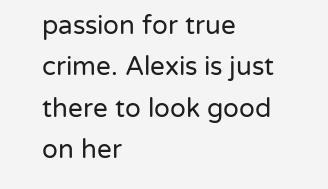passion for true crime. Alexis is just there to look good on her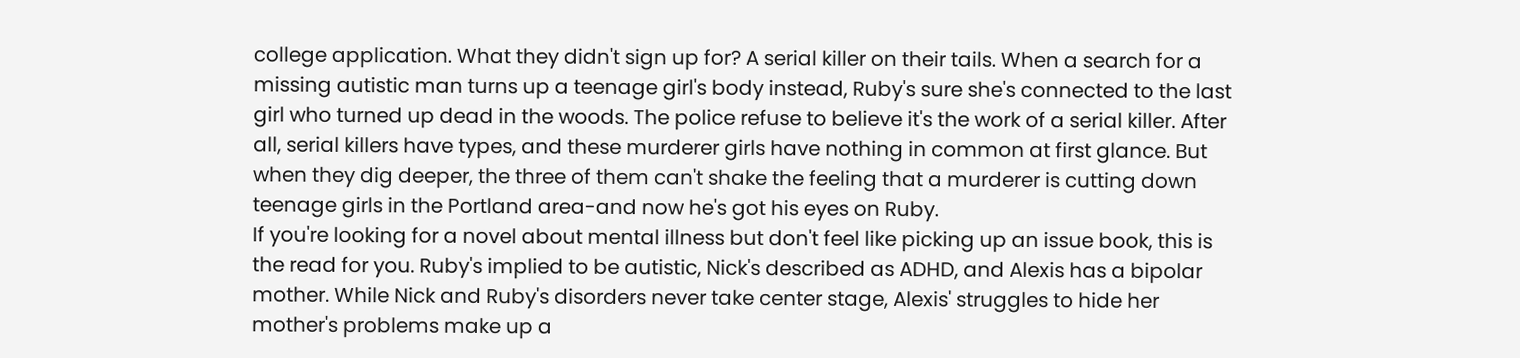college application. What they didn't sign up for? A serial killer on their tails. When a search for a missing autistic man turns up a teenage girl's body instead, Ruby's sure she's connected to the last girl who turned up dead in the woods. The police refuse to believe it's the work of a serial killer. After all, serial killers have types, and these murderer girls have nothing in common at first glance. But when they dig deeper, the three of them can't shake the feeling that a murderer is cutting down teenage girls in the Portland area-and now he's got his eyes on Ruby.
If you're looking for a novel about mental illness but don't feel like picking up an issue book, this is the read for you. Ruby's implied to be autistic, Nick's described as ADHD, and Alexis has a bipolar mother. While Nick and Ruby's disorders never take center stage, Alexis' struggles to hide her mother's problems make up a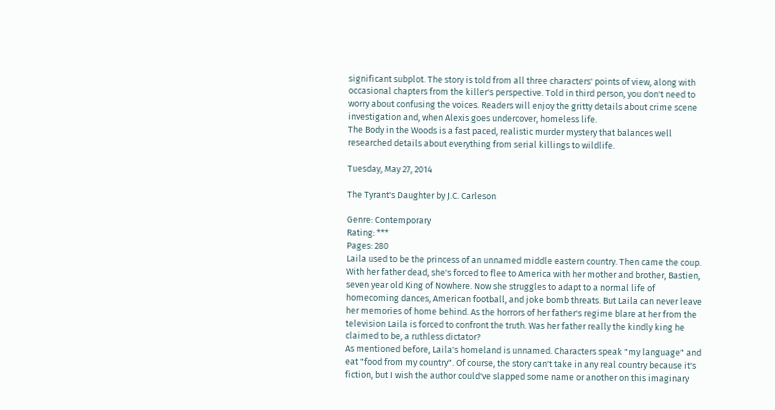significant subplot. The story is told from all three characters' points of view, along with occasional chapters from the killer's perspective. Told in third person, you don't need to worry about confusing the voices. Readers will enjoy the gritty details about crime scene investigation and, when Alexis goes undercover, homeless life.
The Body in the Woods is a fast paced, realistic murder mystery that balances well researched details about everything from serial killings to wildlife.

Tuesday, May 27, 2014

The Tyrant's Daughter by J.C. Carleson

Genre: Contemporary
Rating: ***
Pages: 280
Laila used to be the princess of an unnamed middle eastern country. Then came the coup. With her father dead, she's forced to flee to America with her mother and brother, Bastien, seven year old King of Nowhere. Now she struggles to adapt to a normal life of homecoming dances, American football, and joke bomb threats. But Laila can never leave her memories of home behind. As the horrors of her father's regime blare at her from the television Laila is forced to confront the truth. Was her father really the kindly king he claimed to be, a ruthless dictator?
As mentioned before, Laila's homeland is unnamed. Characters speak "my language" and eat "food from my country". Of course, the story can't take in any real country because it's fiction, but I wish the author could've slapped some name or another on this imaginary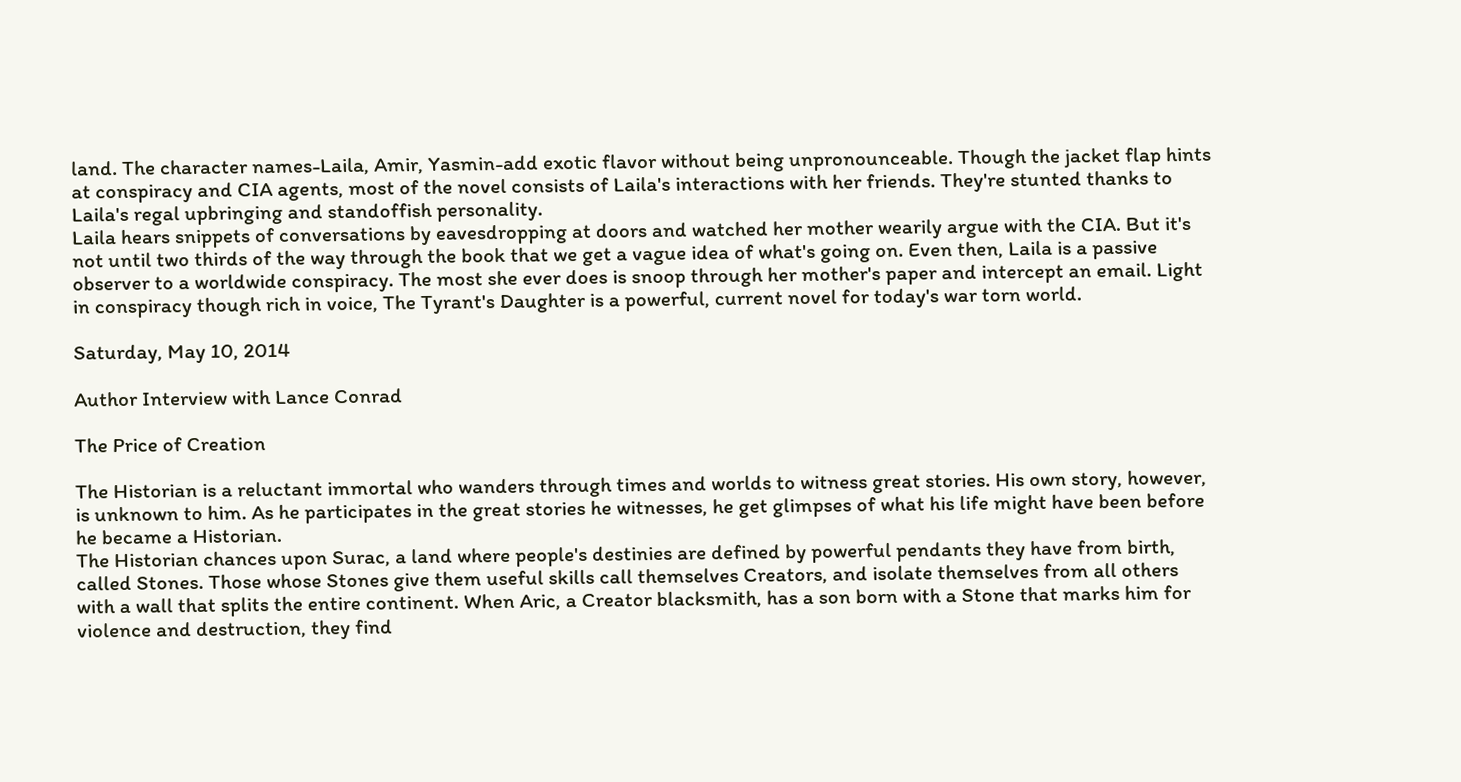land. The character names-Laila, Amir, Yasmin-add exotic flavor without being unpronounceable. Though the jacket flap hints at conspiracy and CIA agents, most of the novel consists of Laila's interactions with her friends. They're stunted thanks to Laila's regal upbringing and standoffish personality.
Laila hears snippets of conversations by eavesdropping at doors and watched her mother wearily argue with the CIA. But it's not until two thirds of the way through the book that we get a vague idea of what's going on. Even then, Laila is a passive observer to a worldwide conspiracy. The most she ever does is snoop through her mother's paper and intercept an email. Light in conspiracy though rich in voice, The Tyrant's Daughter is a powerful, current novel for today's war torn world.

Saturday, May 10, 2014

Author Interview with Lance Conrad

The Price of Creation

The Historian is a reluctant immortal who wanders through times and worlds to witness great stories. His own story, however, is unknown to him. As he participates in the great stories he witnesses, he get glimpses of what his life might have been before he became a Historian.
The Historian chances upon Surac, a land where people's destinies are defined by powerful pendants they have from birth, called Stones. Those whose Stones give them useful skills call themselves Creators, and isolate themselves from all others with a wall that splits the entire continent. When Aric, a Creator blacksmith, has a son born with a Stone that marks him for violence and destruction, they find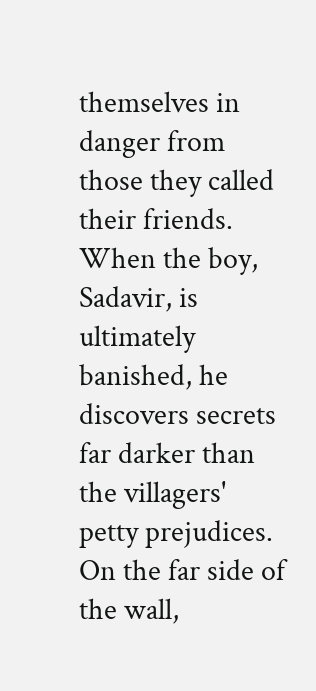themselves in danger from those they called their friends.
When the boy, Sadavir, is ultimately banished, he discovers secrets far darker than the villagers' petty prejudices. On the far side of the wall,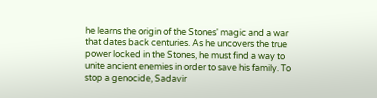he learns the origin of the Stones' magic and a war that dates back centuries. As he uncovers the true power locked in the Stones, he must find a way to unite ancient enemies in order to save his family. To stop a genocide, Sadavir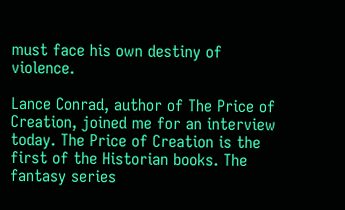must face his own destiny of violence.

Lance Conrad, author of The Price of Creation, joined me for an interview today. The Price of Creation is the first of the Historian books. The fantasy series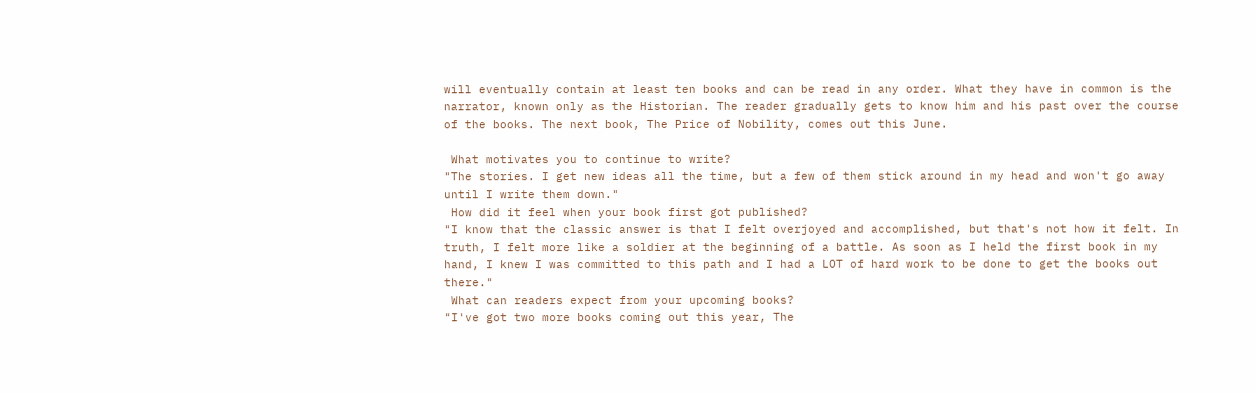will eventually contain at least ten books and can be read in any order. What they have in common is the narrator, known only as the Historian. The reader gradually gets to know him and his past over the course of the books. The next book, The Price of Nobility, comes out this June.

 What motivates you to continue to write?
"The stories. I get new ideas all the time, but a few of them stick around in my head and won't go away until I write them down."
 How did it feel when your book first got published?
"I know that the classic answer is that I felt overjoyed and accomplished, but that's not how it felt. In truth, I felt more like a soldier at the beginning of a battle. As soon as I held the first book in my hand, I knew I was committed to this path and I had a LOT of hard work to be done to get the books out there."
 What can readers expect from your upcoming books?
"I've got two more books coming out this year, The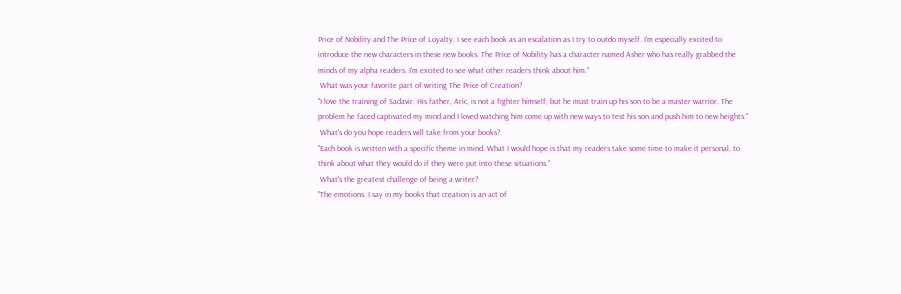Price of Nobility and The Price of Loyalty. I see each book as an escalation as I try to outdo myself. I'm especially excited to introduce the new characters in these new books. The Price of Nobility has a character named Asher who has really grabbed the minds of my alpha readers. I'm excited to see what other readers think about him."
 What was your favorite part of writing The Price of Creation?
"I love the training of Sadavir. His father, Aric, is not a fighter himself, but he must train up his son to be a master warrior. The problem he faced captivated my mind and I loved watching him come up with new ways to test his son and push him to new heights."
 What's do you hope readers will take from your books?
"Each book is written with a specific theme in mind. What I would hope is that my readers take some time to make it personal, to think about what they would do if they were put into these situations."
 What's the greatest challenge of being a writer?
"The emotions. I say in my books that creation is an act of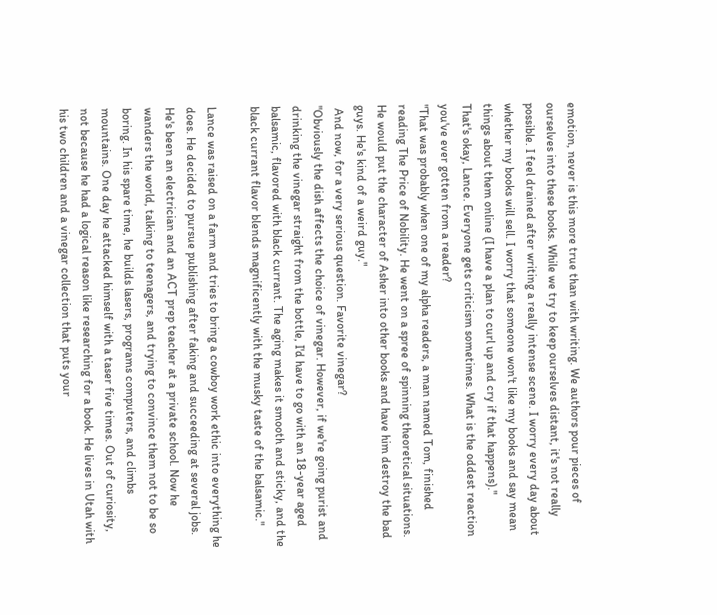emotion, never is this more true than with writing. We authors pour pieces of ourselves into these books. While we try to keep ourselves distant, it's not really possible. I feel drained after writing a really intense scene. I worry every day about whether my books will sell. I worry that someone won't like my books and say mean things about them online (I have a plan to curl up and cry if that happens)."
That's okay, Lance. Everyone gets criticism sometimes. What is the oddest reaction you've ever gotten from a reader?
"That was probably when one of my alpha readers, a man named Tom, finished reading The Price of Nobility. He went on a spree of spinning theoretical situations. He would put the character of Asher into other books and have him destroy the bad guys. He's kind of a weird guy."
 And now, for a very serious question. Favorite vinegar?
"Obviously the dish affects the choice of vinegar. However, if we're going purist and drinking the vinegar straight from the bottle, I'd have to go with an 18-year aged balsamic, flavored with black currant. The aging makes it smooth and sticky, and the black currant flavor blends magnificently with the musky taste of the balsamic."

Lance was raised on a farm and tries to bring a cowboy work ethic into everything he does. He decided to pursue publishing after faking and succeeding at several jobs. He's been an electrician and an ACT prep teacher at a private school. Now he wanders the world, talking to teenagers, and trying to convince them not to be so boring. In his spare time, he builds lasers, programs computers, and climbs mountains. One day he attacked himself with a taser five times. Out of curiosity, not because he had a logical reason like researching for a book. He lives in Utah with his two children and a vinegar collection that puts your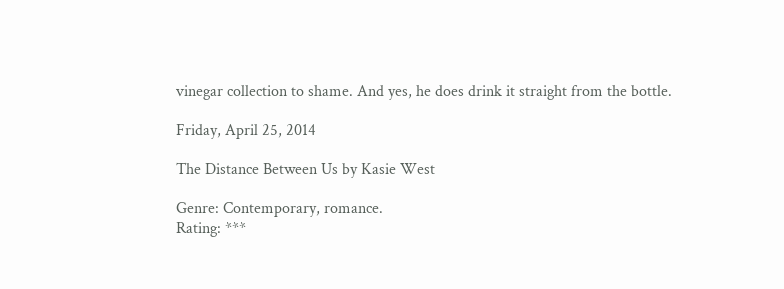vinegar collection to shame. And yes, he does drink it straight from the bottle.

Friday, April 25, 2014

The Distance Between Us by Kasie West

Genre: Contemporary, romance.
Rating: ***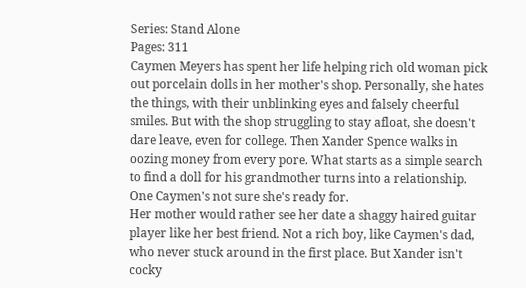Series: Stand Alone
Pages: 311
Caymen Meyers has spent her life helping rich old woman pick out porcelain dolls in her mother's shop. Personally, she hates the things, with their unblinking eyes and falsely cheerful smiles. But with the shop struggling to stay afloat, she doesn't dare leave, even for college. Then Xander Spence walks in oozing money from every pore. What starts as a simple search to find a doll for his grandmother turns into a relationship. One Caymen's not sure she's ready for.
Her mother would rather see her date a shaggy haired guitar player like her best friend. Not a rich boy, like Caymen's dad, who never stuck around in the first place. But Xander isn't cocky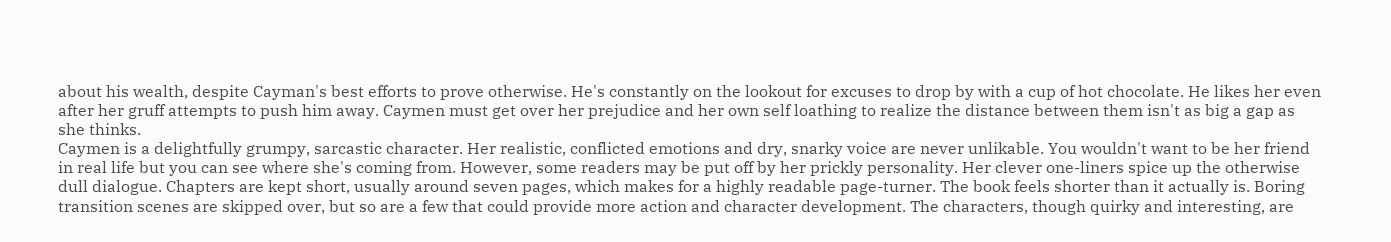about his wealth, despite Cayman's best efforts to prove otherwise. He's constantly on the lookout for excuses to drop by with a cup of hot chocolate. He likes her even after her gruff attempts to push him away. Caymen must get over her prejudice and her own self loathing to realize the distance between them isn't as big a gap as she thinks.
Caymen is a delightfully grumpy, sarcastic character. Her realistic, conflicted emotions and dry, snarky voice are never unlikable. You wouldn't want to be her friend in real life but you can see where she's coming from. However, some readers may be put off by her prickly personality. Her clever one-liners spice up the otherwise dull dialogue. Chapters are kept short, usually around seven pages, which makes for a highly readable page-turner. The book feels shorter than it actually is. Boring transition scenes are skipped over, but so are a few that could provide more action and character development. The characters, though quirky and interesting, are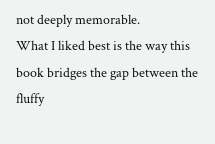not deeply memorable.
What I liked best is the way this book bridges the gap between the fluffy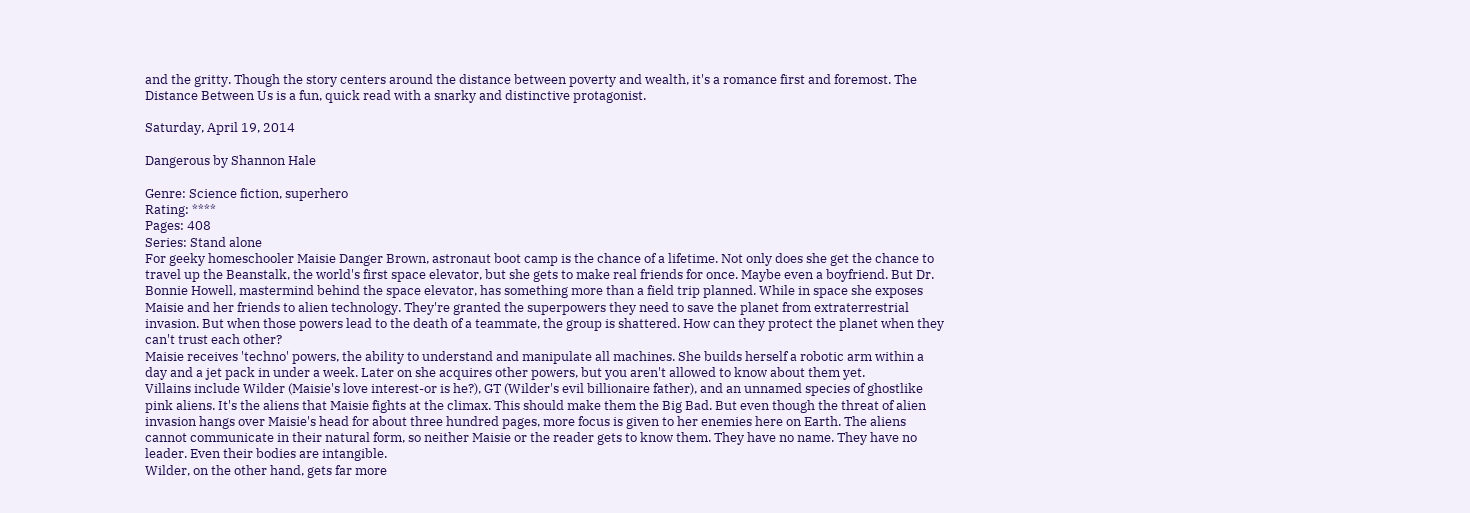and the gritty. Though the story centers around the distance between poverty and wealth, it's a romance first and foremost. The Distance Between Us is a fun, quick read with a snarky and distinctive protagonist.

Saturday, April 19, 2014

Dangerous by Shannon Hale

Genre: Science fiction, superhero
Rating: ****
Pages: 408
Series: Stand alone
For geeky homeschooler Maisie Danger Brown, astronaut boot camp is the chance of a lifetime. Not only does she get the chance to travel up the Beanstalk, the world's first space elevator, but she gets to make real friends for once. Maybe even a boyfriend. But Dr. Bonnie Howell, mastermind behind the space elevator, has something more than a field trip planned. While in space she exposes Maisie and her friends to alien technology. They're granted the superpowers they need to save the planet from extraterrestrial invasion. But when those powers lead to the death of a teammate, the group is shattered. How can they protect the planet when they can't trust each other?
Maisie receives 'techno' powers, the ability to understand and manipulate all machines. She builds herself a robotic arm within a day and a jet pack in under a week. Later on she acquires other powers, but you aren't allowed to know about them yet.
Villains include Wilder (Maisie's love interest-or is he?), GT (Wilder's evil billionaire father), and an unnamed species of ghostlike pink aliens. It's the aliens that Maisie fights at the climax. This should make them the Big Bad. But even though the threat of alien invasion hangs over Maisie's head for about three hundred pages, more focus is given to her enemies here on Earth. The aliens cannot communicate in their natural form, so neither Maisie or the reader gets to know them. They have no name. They have no leader. Even their bodies are intangible.
Wilder, on the other hand, gets far more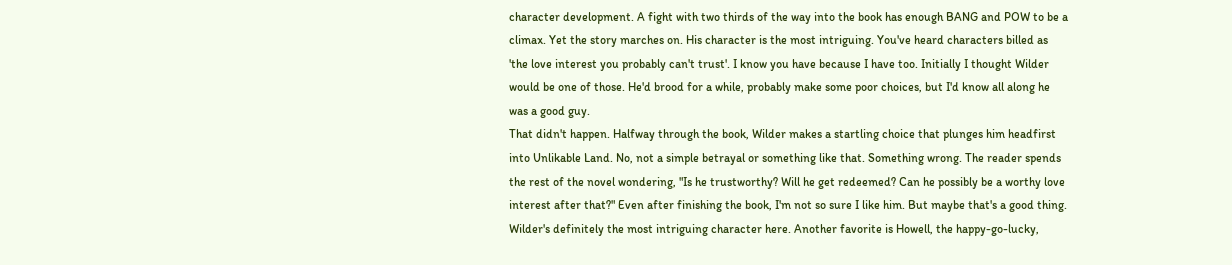character development. A fight with two thirds of the way into the book has enough BANG and POW to be a climax. Yet the story marches on. His character is the most intriguing. You've heard characters billed as 'the love interest you probably can't trust'. I know you have because I have too. Initially I thought Wilder would be one of those. He'd brood for a while, probably make some poor choices, but I'd know all along he was a good guy.
That didn't happen. Halfway through the book, Wilder makes a startling choice that plunges him headfirst into Unlikable Land. No, not a simple betrayal or something like that. Something wrong. The reader spends the rest of the novel wondering, "Is he trustworthy? Will he get redeemed? Can he possibly be a worthy love interest after that?" Even after finishing the book, I'm not so sure I like him. But maybe that's a good thing.
Wilder's definitely the most intriguing character here. Another favorite is Howell, the happy-go-lucky,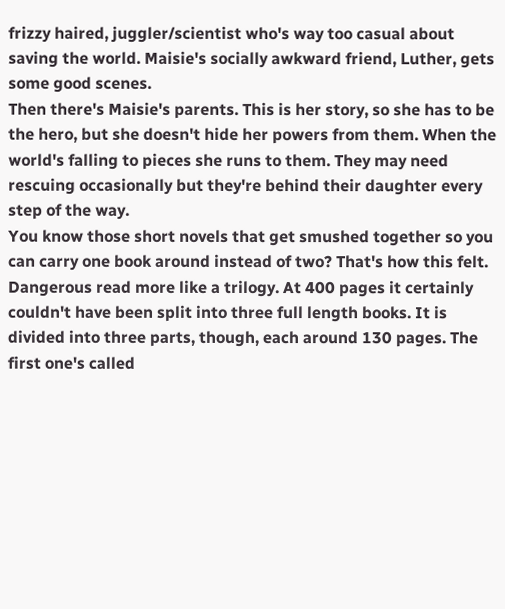frizzy haired, juggler/scientist who's way too casual about saving the world. Maisie's socially awkward friend, Luther, gets some good scenes.
Then there's Maisie's parents. This is her story, so she has to be the hero, but she doesn't hide her powers from them. When the world's falling to pieces she runs to them. They may need rescuing occasionally but they're behind their daughter every step of the way.
You know those short novels that get smushed together so you can carry one book around instead of two? That's how this felt. Dangerous read more like a trilogy. At 400 pages it certainly couldn't have been split into three full length books. It is divided into three parts, though, each around 130 pages. The first one's called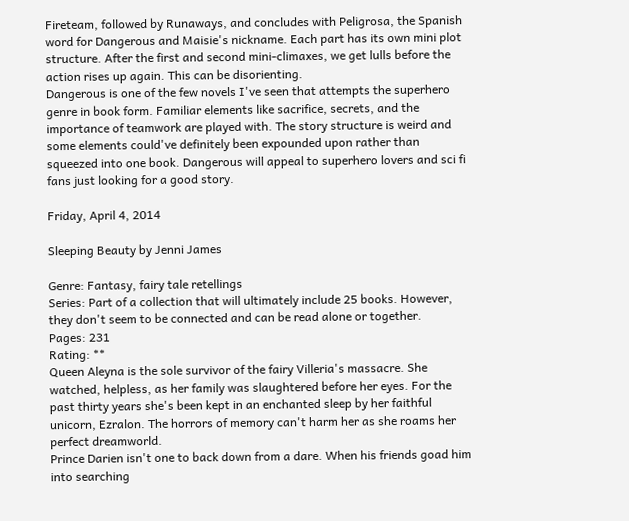Fireteam, followed by Runaways, and concludes with Peligrosa, the Spanish word for Dangerous and Maisie's nickname. Each part has its own mini plot structure. After the first and second mini-climaxes, we get lulls before the action rises up again. This can be disorienting.
Dangerous is one of the few novels I've seen that attempts the superhero genre in book form. Familiar elements like sacrifice, secrets, and the importance of teamwork are played with. The story structure is weird and some elements could've definitely been expounded upon rather than squeezed into one book. Dangerous will appeal to superhero lovers and sci fi fans just looking for a good story.

Friday, April 4, 2014

Sleeping Beauty by Jenni James

Genre: Fantasy, fairy tale retellings
Series: Part of a collection that will ultimately include 25 books. However, they don't seem to be connected and can be read alone or together.
Pages: 231
Rating: **
Queen Aleyna is the sole survivor of the fairy Villeria's massacre. She watched, helpless, as her family was slaughtered before her eyes. For the past thirty years she's been kept in an enchanted sleep by her faithful unicorn, Ezralon. The horrors of memory can't harm her as she roams her perfect dreamworld.
Prince Darien isn't one to back down from a dare. When his friends goad him into searching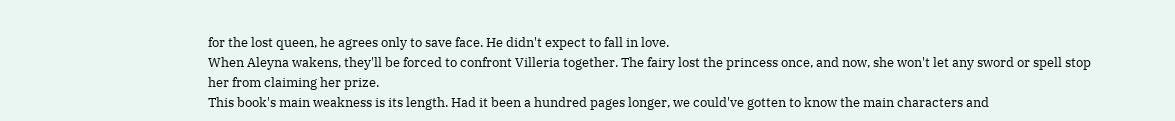for the lost queen, he agrees only to save face. He didn't expect to fall in love.
When Aleyna wakens, they'll be forced to confront Villeria together. The fairy lost the princess once, and now, she won't let any sword or spell stop her from claiming her prize.
This book's main weakness is its length. Had it been a hundred pages longer, we could've gotten to know the main characters and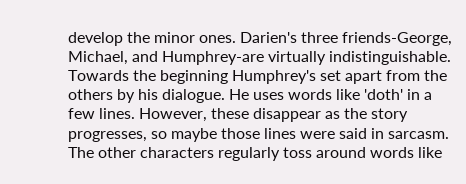develop the minor ones. Darien's three friends-George, Michael, and Humphrey-are virtually indistinguishable. Towards the beginning Humphrey's set apart from the others by his dialogue. He uses words like 'doth' in a few lines. However, these disappear as the story progresses, so maybe those lines were said in sarcasm. The other characters regularly toss around words like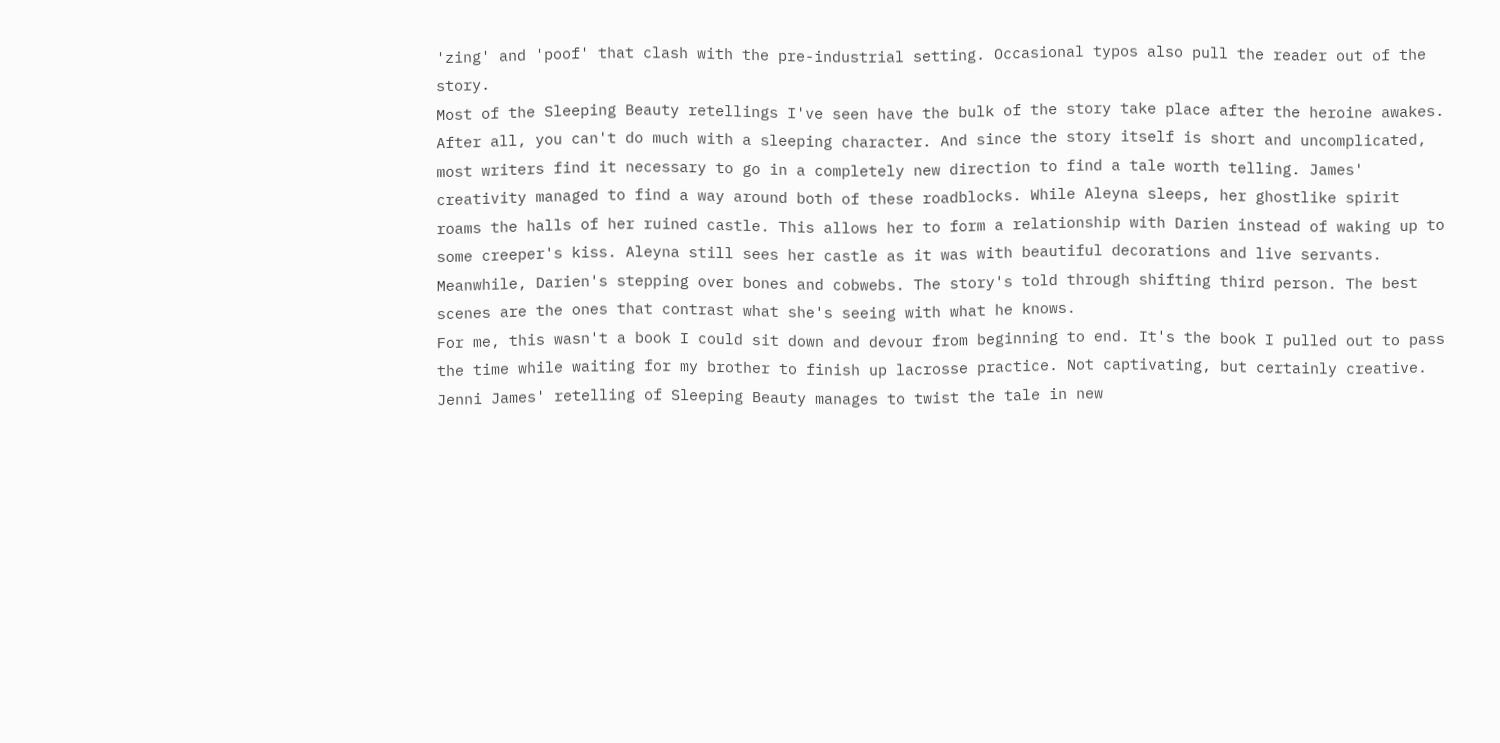'zing' and 'poof' that clash with the pre-industrial setting. Occasional typos also pull the reader out of the story.
Most of the Sleeping Beauty retellings I've seen have the bulk of the story take place after the heroine awakes. After all, you can't do much with a sleeping character. And since the story itself is short and uncomplicated, most writers find it necessary to go in a completely new direction to find a tale worth telling. James' creativity managed to find a way around both of these roadblocks. While Aleyna sleeps, her ghostlike spirit roams the halls of her ruined castle. This allows her to form a relationship with Darien instead of waking up to some creeper's kiss. Aleyna still sees her castle as it was with beautiful decorations and live servants. Meanwhile, Darien's stepping over bones and cobwebs. The story's told through shifting third person. The best scenes are the ones that contrast what she's seeing with what he knows.
For me, this wasn't a book I could sit down and devour from beginning to end. It's the book I pulled out to pass the time while waiting for my brother to finish up lacrosse practice. Not captivating, but certainly creative. Jenni James' retelling of Sleeping Beauty manages to twist the tale in new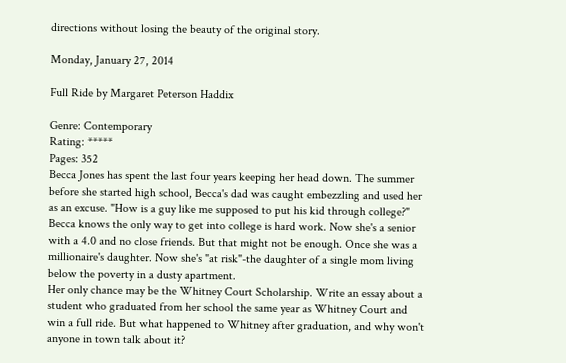directions without losing the beauty of the original story.

Monday, January 27, 2014

Full Ride by Margaret Peterson Haddix

Genre: Contemporary
Rating: *****
Pages: 352
Becca Jones has spent the last four years keeping her head down. The summer before she started high school, Becca's dad was caught embezzling and used her as an excuse. "How is a guy like me supposed to put his kid through college?" Becca knows the only way to get into college is hard work. Now she's a senior with a 4.0 and no close friends. But that might not be enough. Once she was a millionaire's daughter. Now she's "at risk"-the daughter of a single mom living below the poverty in a dusty apartment.
Her only chance may be the Whitney Court Scholarship. Write an essay about a student who graduated from her school the same year as Whitney Court and win a full ride. But what happened to Whitney after graduation, and why won't anyone in town talk about it?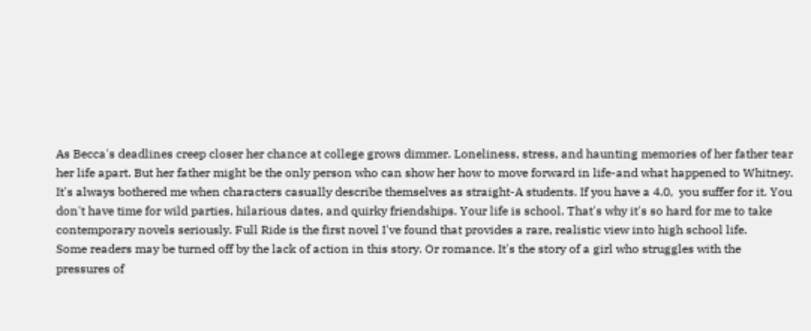As Becca's deadlines creep closer her chance at college grows dimmer. Loneliness, stress, and haunting memories of her father tear her life apart. But her father might be the only person who can show her how to move forward in life-and what happened to Whitney.
It's always bothered me when characters casually describe themselves as straight-A students. If you have a 4.0,  you suffer for it. You don't have time for wild parties, hilarious dates, and quirky friendships. Your life is school. That's why it's so hard for me to take contemporary novels seriously. Full Ride is the first novel I've found that provides a rare, realistic view into high school life.
Some readers may be turned off by the lack of action in this story. Or romance. It's the story of a girl who struggles with the pressures of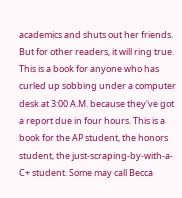academics and shuts out her friends. But for other readers, it will ring true. This is a book for anyone who has curled up sobbing under a computer desk at 3:00 A.M. because they've got a report due in four hours. This is a book for the AP student, the honors student, the just-scraping-by-with-a-C+ student. Some may call Becca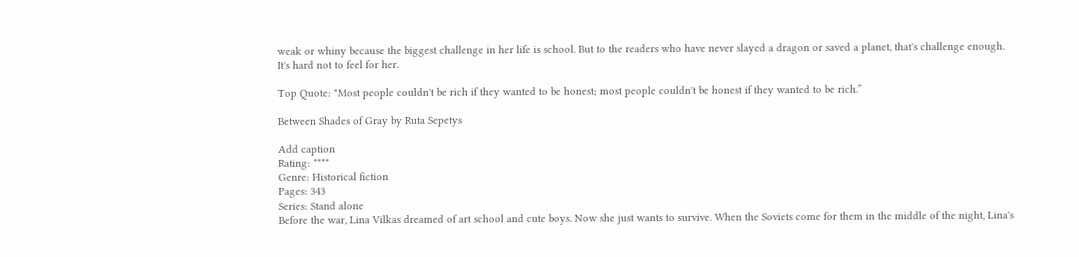weak or whiny because the biggest challenge in her life is school. But to the readers who have never slayed a dragon or saved a planet, that's challenge enough. It's hard not to feel for her.

Top Quote: "Most people couldn't be rich if they wanted to be honest; most people couldn't be honest if they wanted to be rich.”

Between Shades of Gray by Ruta Sepetys

Add caption
Rating: ****
Genre: Historical fiction
Pages: 343
Series: Stand alone
Before the war, Lina Vilkas dreamed of art school and cute boys. Now she just wants to survive. When the Soviets come for them in the middle of the night, Lina's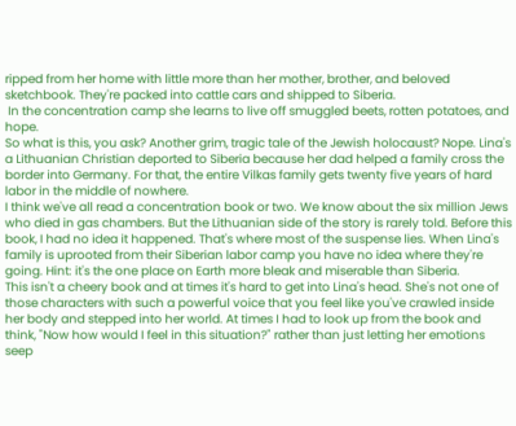ripped from her home with little more than her mother, brother, and beloved sketchbook. They're packed into cattle cars and shipped to Siberia.
 In the concentration camp she learns to live off smuggled beets, rotten potatoes, and hope.
So what is this, you ask? Another grim, tragic tale of the Jewish holocaust? Nope. Lina's a Lithuanian Christian deported to Siberia because her dad helped a family cross the border into Germany. For that, the entire Vilkas family gets twenty five years of hard labor in the middle of nowhere.
I think we've all read a concentration book or two. We know about the six million Jews who died in gas chambers. But the Lithuanian side of the story is rarely told. Before this book, I had no idea it happened. That's where most of the suspense lies. When Lina's family is uprooted from their Siberian labor camp you have no idea where they're going. Hint: it's the one place on Earth more bleak and miserable than Siberia.
This isn't a cheery book and at times it's hard to get into Lina's head. She's not one of those characters with such a powerful voice that you feel like you've crawled inside her body and stepped into her world. At times I had to look up from the book and think, "Now how would I feel in this situation?" rather than just letting her emotions seep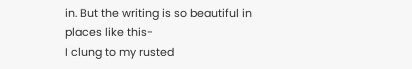in. But the writing is so beautiful in places like this-
I clung to my rusted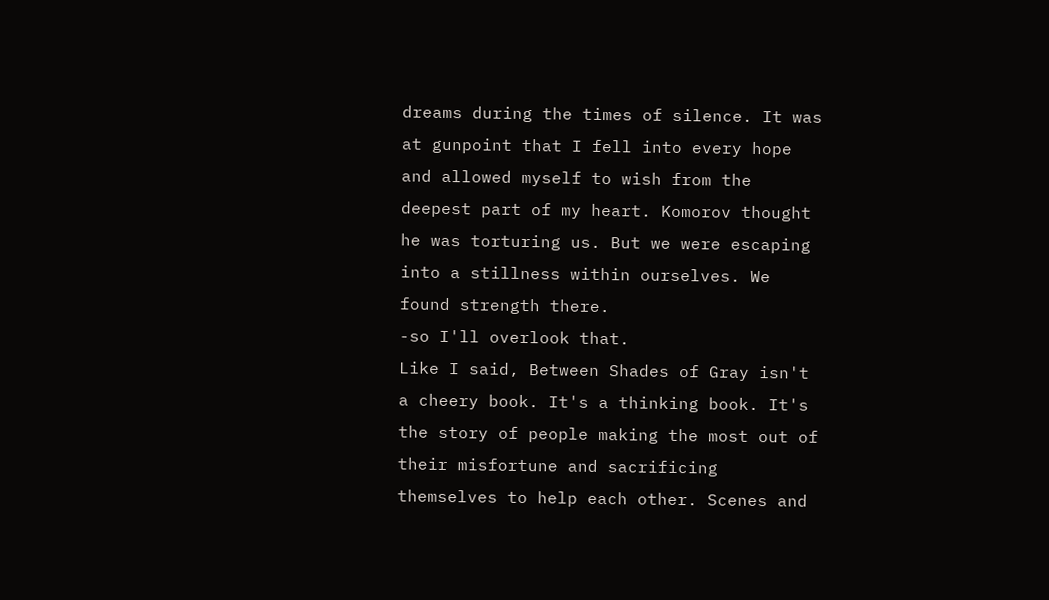dreams during the times of silence. It was at gunpoint that I fell into every hope and allowed myself to wish from the deepest part of my heart. Komorov thought he was torturing us. But we were escaping into a stillness within ourselves. We found strength there.
-so I'll overlook that.
Like I said, Between Shades of Gray isn't a cheery book. It's a thinking book. It's the story of people making the most out of their misfortune and sacrificing themselves to help each other. Scenes and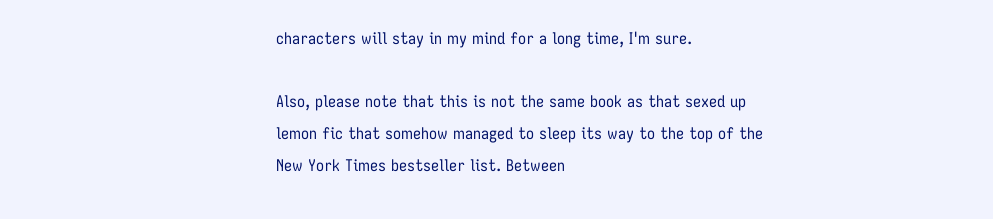characters will stay in my mind for a long time, I'm sure.

Also, please note that this is not the same book as that sexed up lemon fic that somehow managed to sleep its way to the top of the New York Times bestseller list. Between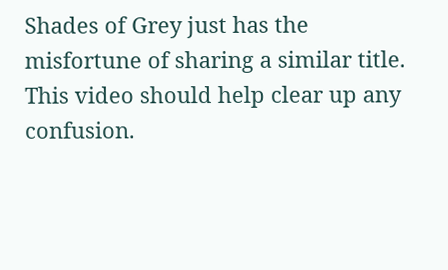Shades of Grey just has the misfortune of sharing a similar title. This video should help clear up any confusion.